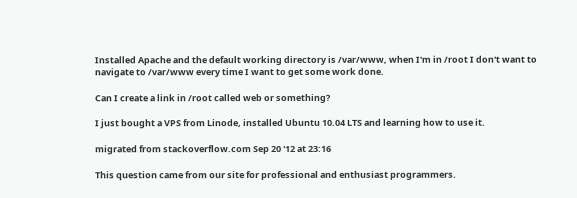Installed Apache and the default working directory is /var/www, when I'm in /root I don't want to navigate to /var/www every time I want to get some work done.

Can I create a link in /root called web or something?

I just bought a VPS from Linode, installed Ubuntu 10.04 LTS and learning how to use it.

migrated from stackoverflow.com Sep 20 '12 at 23:16

This question came from our site for professional and enthusiast programmers.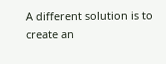A different solution is to create an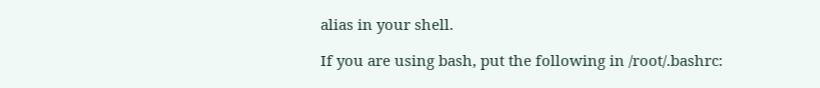alias in your shell.

If you are using bash, put the following in /root/.bashrc: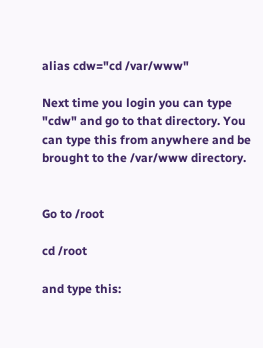alias cdw="cd /var/www"

Next time you login you can type "cdw" and go to that directory. You can type this from anywhere and be brought to the /var/www directory.


Go to /root

cd /root

and type this: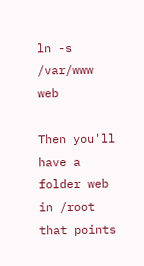ln -s /var/www web

Then you'll have a folder web in /root that points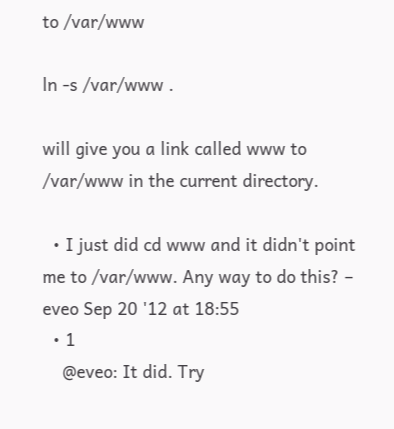to /var/www

ln -s /var/www .

will give you a link called www to /var/www in the current directory.

  • I just did cd www and it didn't point me to /var/www. Any way to do this? – eveo Sep 20 '12 at 18:55
  • 1
    @eveo: It did. Try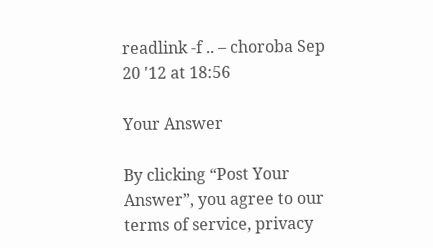readlink -f .. – choroba Sep 20 '12 at 18:56

Your Answer

By clicking “Post Your Answer”, you agree to our terms of service, privacy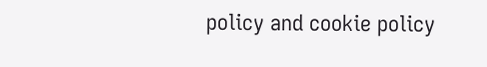policy and cookie policy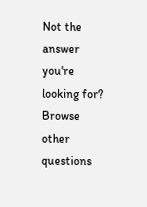Not the answer you're looking for? Browse other questions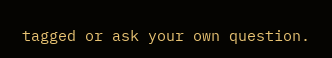tagged or ask your own question.